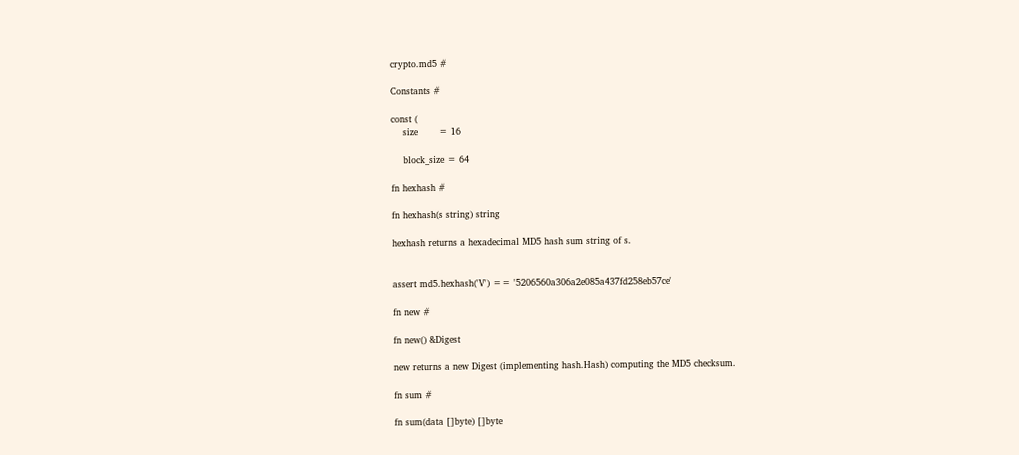crypto.md5 #

Constants #

const (
    size       = 16

    block_size = 64

fn hexhash #

fn hexhash(s string) string

hexhash returns a hexadecimal MD5 hash sum string of s.


assert md5.hexhash('V') == '5206560a306a2e085a437fd258eb57ce'

fn new #

fn new() &Digest

new returns a new Digest (implementing hash.Hash) computing the MD5 checksum.

fn sum #

fn sum(data []byte) []byte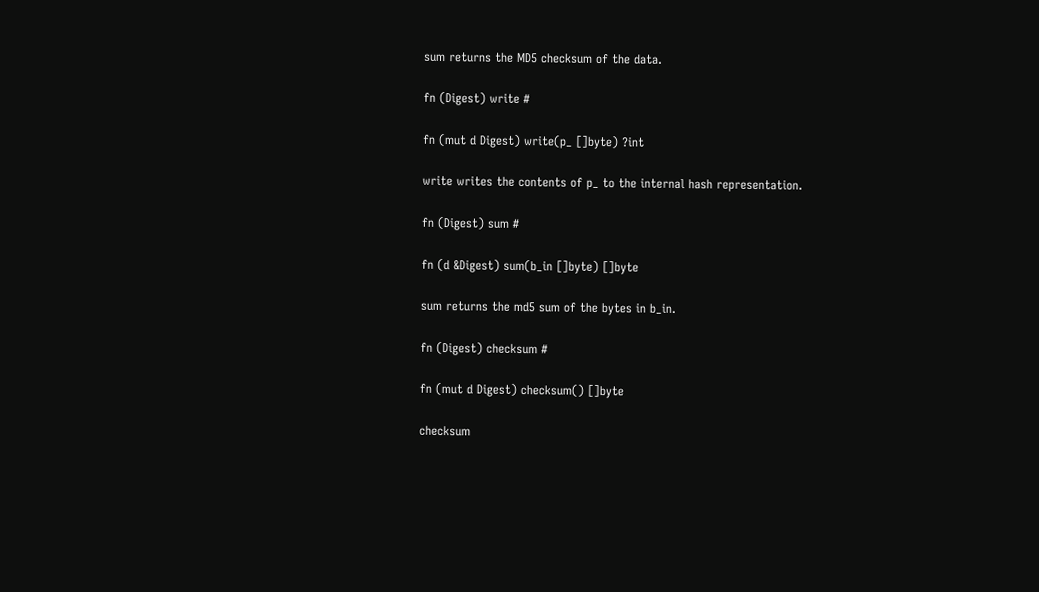sum returns the MD5 checksum of the data.

fn (Digest) write #

fn (mut d Digest) write(p_ []byte) ?int

write writes the contents of p_ to the internal hash representation.

fn (Digest) sum #

fn (d &Digest) sum(b_in []byte) []byte

sum returns the md5 sum of the bytes in b_in.

fn (Digest) checksum #

fn (mut d Digest) checksum() []byte

checksum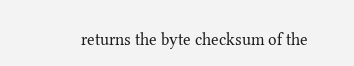returns the byte checksum of the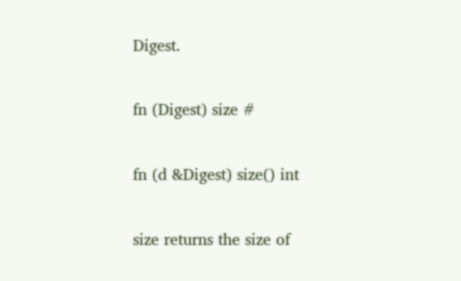Digest.

fn (Digest) size #

fn (d &Digest) size() int

size returns the size of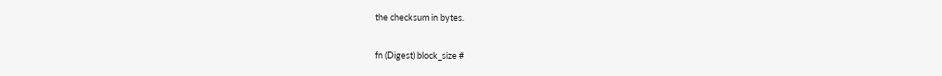the checksum in bytes.

fn (Digest) block_size #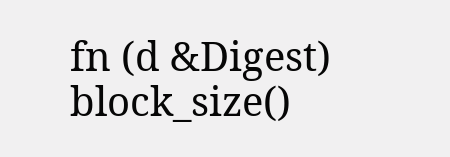fn (d &Digest) block_size()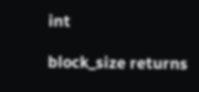int

block_size returns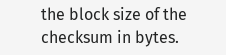the block size of the checksum in bytes.